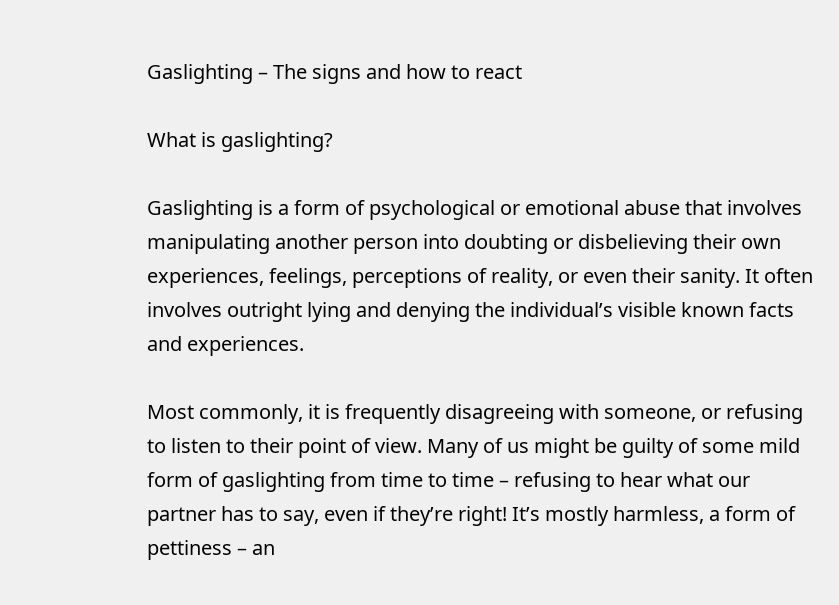Gaslighting – The signs and how to react

What is gaslighting?

Gaslighting is a form of psychological or emotional abuse that involves manipulating another person into doubting or disbelieving their own experiences, feelings, perceptions of reality, or even their sanity. It often involves outright lying and denying the individual’s visible known facts and experiences.

Most commonly, it is frequently disagreeing with someone, or refusing to listen to their point of view. Many of us might be guilty of some mild form of gaslighting from time to time – refusing to hear what our partner has to say, even if they’re right! It’s mostly harmless, a form of pettiness – an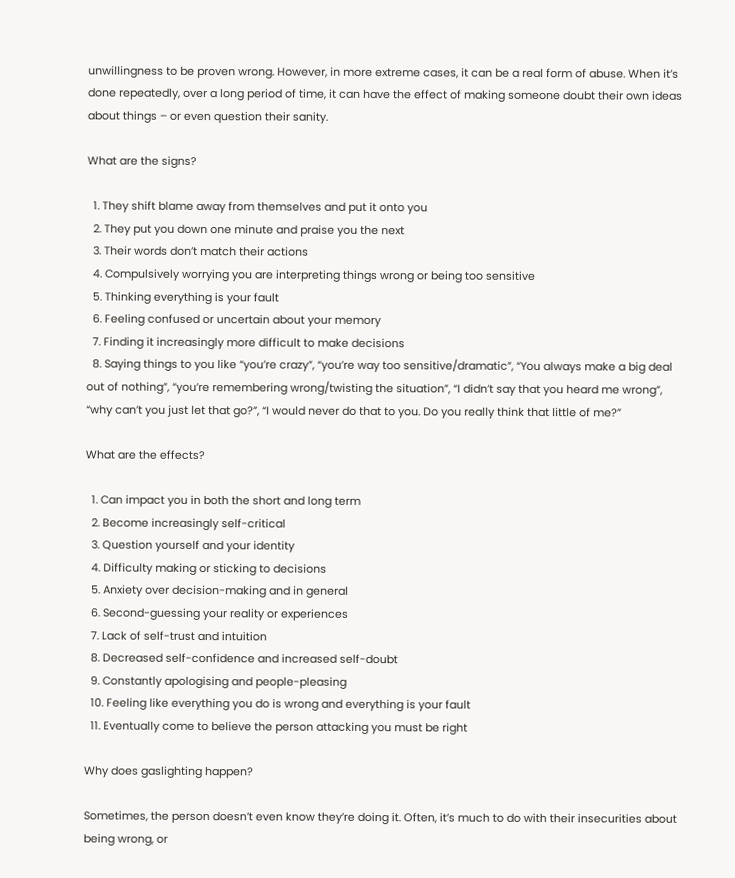unwillingness to be proven wrong. However, in more extreme cases, it can be a real form of abuse. When it’s done repeatedly, over a long period of time, it can have the effect of making someone doubt their own ideas about things – or even question their sanity.

What are the signs?

  1. They shift blame away from themselves and put it onto you
  2. They put you down one minute and praise you the next
  3. Their words don’t match their actions
  4. Compulsively worrying you are interpreting things wrong or being too sensitive
  5. Thinking everything is your fault
  6. Feeling confused or uncertain about your memory
  7. Finding it increasingly more difficult to make decisions
  8. Saying things to you like “you’re crazy”, “you’re way too sensitive/dramatic”, “You always make a big deal out of nothing”, “you’re remembering wrong/twisting the situation”, “I didn’t say that you heard me wrong”, “why can’t you just let that go?”, “I would never do that to you. Do you really think that little of me?”

What are the effects?

  1. Can impact you in both the short and long term
  2. Become increasingly self-critical
  3. Question yourself and your identity
  4. Difficulty making or sticking to decisions
  5. Anxiety over decision-making and in general
  6. Second-guessing your reality or experiences
  7. Lack of self-trust and intuition
  8. Decreased self-confidence and increased self-doubt
  9. Constantly apologising and people-pleasing
  10. Feeling like everything you do is wrong and everything is your fault
  11. Eventually come to believe the person attacking you must be right

Why does gaslighting happen?

Sometimes, the person doesn’t even know they’re doing it. Often, it’s much to do with their insecurities about being wrong, or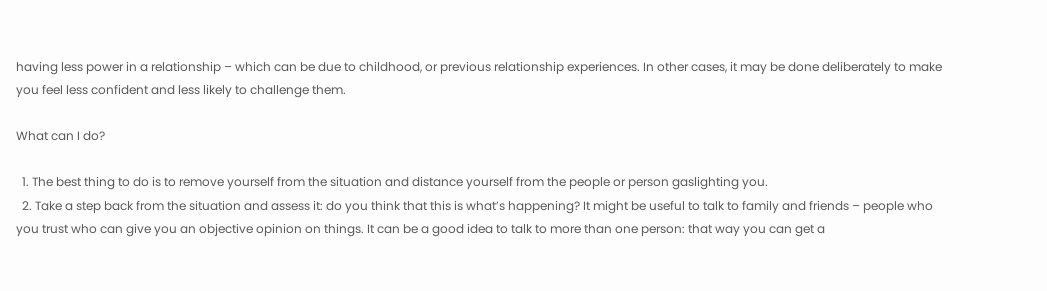having less power in a relationship – which can be due to childhood, or previous relationship experiences. In other cases, it may be done deliberately to make you feel less confident and less likely to challenge them.

What can I do?

  1. The best thing to do is to remove yourself from the situation and distance yourself from the people or person gaslighting you.
  2. Take a step back from the situation and assess it: do you think that this is what’s happening? It might be useful to talk to family and friends – people who you trust who can give you an objective opinion on things. It can be a good idea to talk to more than one person: that way you can get a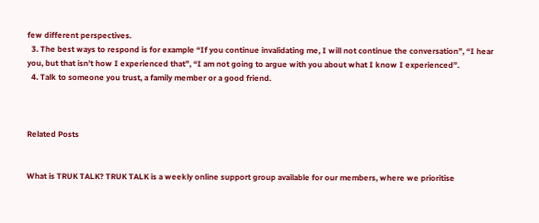few different perspectives.
  3. The best ways to respond is for example “If you continue invalidating me, I will not continue the conversation”, “I hear you, but that isn’t how I experienced that”, “I am not going to argue with you about what I know I experienced”.
  4. Talk to someone you trust, a family member or a good friend.



Related Posts


What is TRUK TALK? TRUK TALK is a weekly online support group available for our members, where we prioritise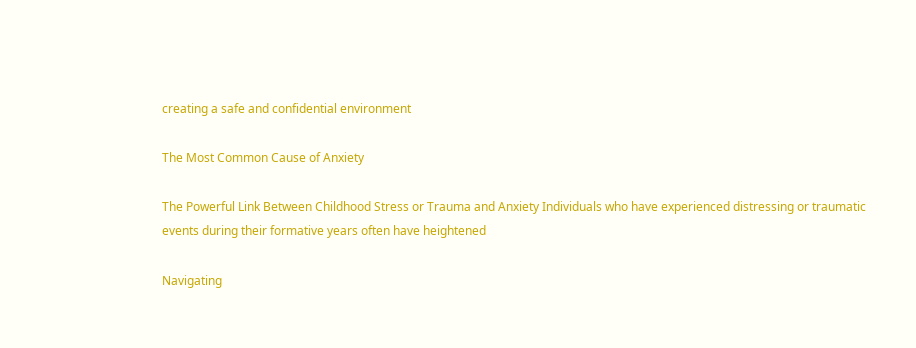creating a safe and confidential environment

The Most Common Cause of Anxiety

The Powerful Link Between Childhood Stress or Trauma and Anxiety Individuals who have experienced distressing or traumatic events during their formative years often have heightened

Navigating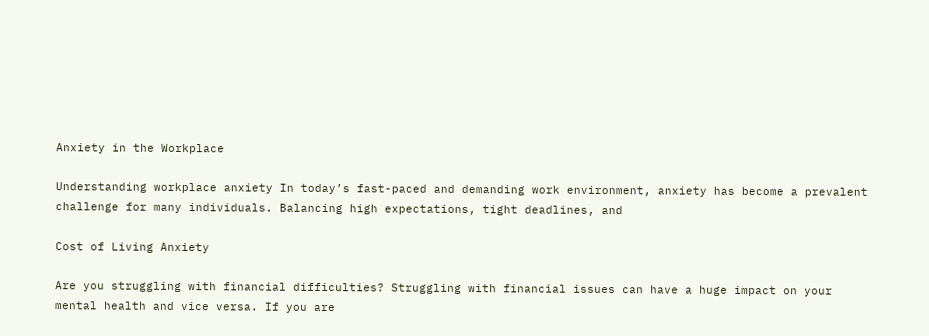Anxiety in the Workplace

Understanding workplace anxiety In today’s fast-paced and demanding work environment, anxiety has become a prevalent challenge for many individuals. Balancing high expectations, tight deadlines, and

Cost of Living Anxiety

Are you struggling with financial difficulties? Struggling with financial issues can have a huge impact on your mental health and vice versa. If you are